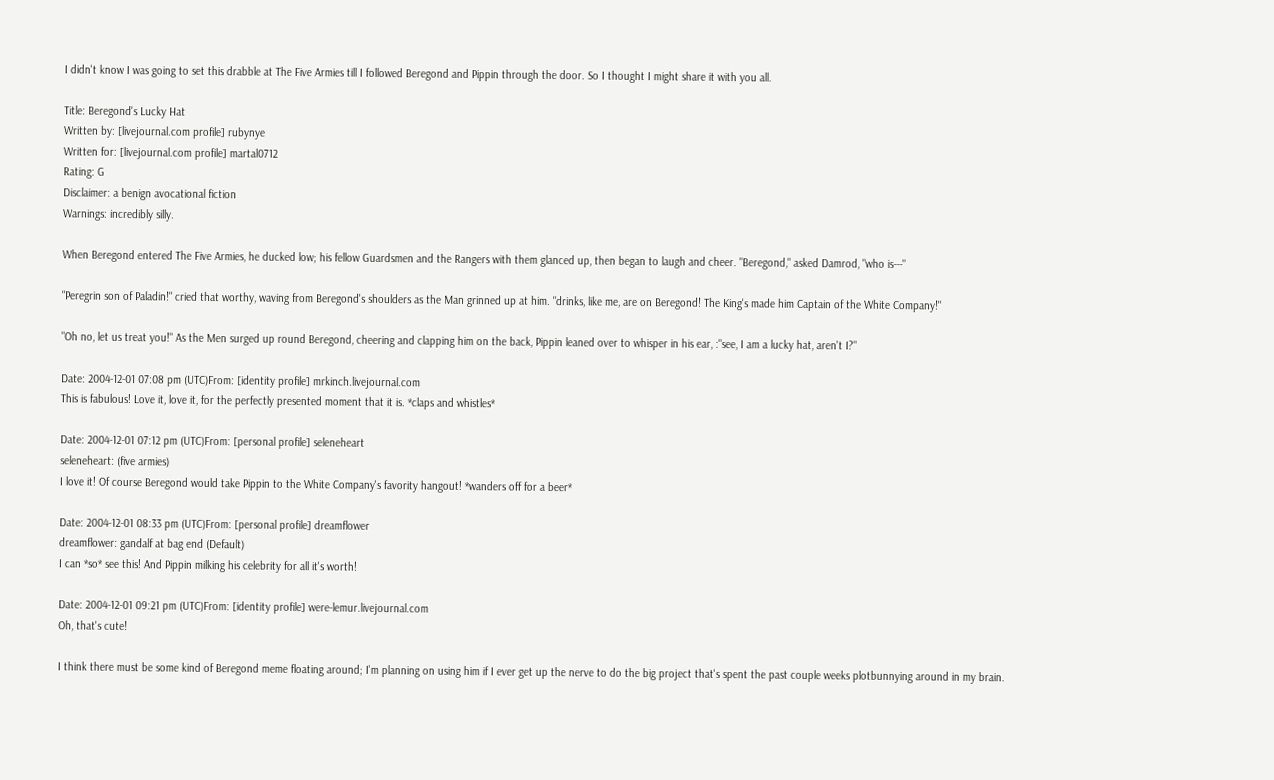I didn't know I was going to set this drabble at The Five Armies till I followed Beregond and Pippin through the door. So I thought I might share it with you all.

Title: Beregond's Lucky Hat
Written by: [livejournal.com profile] rubynye
Written for: [livejournal.com profile] martal0712
Rating: G
Disclaimer: a benign avocational fiction
Warnings: incredibly silly.

When Beregond entered The Five Armies, he ducked low; his fellow Guardsmen and the Rangers with them glanced up, then began to laugh and cheer. "Beregond," asked Damrod, "who is---"

"Peregrin son of Paladin!" cried that worthy, waving from Beregond's shoulders as the Man grinned up at him. "drinks, like me, are on Beregond! The King's made him Captain of the White Company!"

"Oh no, let us treat you!" As the Men surged up round Beregond, cheering and clapping him on the back, Pippin leaned over to whisper in his ear, :"see, I am a lucky hat, aren't I?"

Date: 2004-12-01 07:08 pm (UTC)From: [identity profile] mrkinch.livejournal.com
This is fabulous! Love it, love it, for the perfectly presented moment that it is. *claps and whistles*

Date: 2004-12-01 07:12 pm (UTC)From: [personal profile] seleneheart
seleneheart: (five armies)
I love it! Of course Beregond would take Pippin to the White Company's favority hangout! *wanders off for a beer*

Date: 2004-12-01 08:33 pm (UTC)From: [personal profile] dreamflower
dreamflower: gandalf at bag end (Default)
I can *so* see this! And Pippin milking his celebrity for all it's worth!

Date: 2004-12-01 09:21 pm (UTC)From: [identity profile] were-lemur.livejournal.com
Oh, that's cute!

I think there must be some kind of Beregond meme floating around; I'm planning on using him if I ever get up the nerve to do the big project that's spent the past couple weeks plotbunnying around in my brain.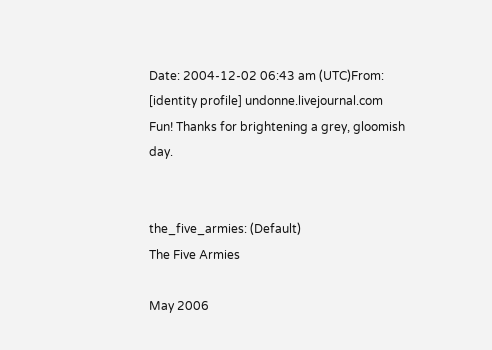Date: 2004-12-02 06:43 am (UTC)From: [identity profile] undonne.livejournal.com
Fun! Thanks for brightening a grey, gloomish day.


the_five_armies: (Default)
The Five Armies

May 2006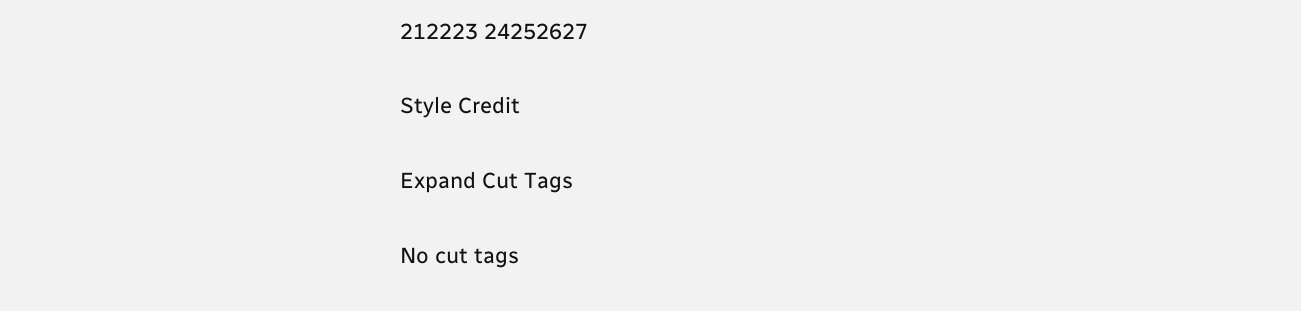212223 24252627

Style Credit

Expand Cut Tags

No cut tags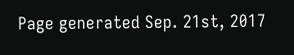Page generated Sep. 21st, 2017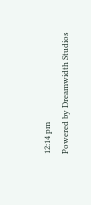12:14 pm
Powered by Dreamwidth Studios